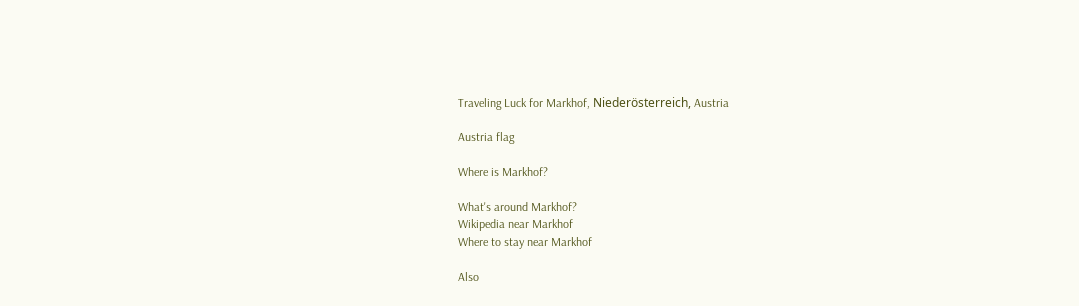Traveling Luck for Markhof, Niederösterreich, Austria

Austria flag

Where is Markhof?

What's around Markhof?
Wikipedia near Markhof
Where to stay near Markhof

Also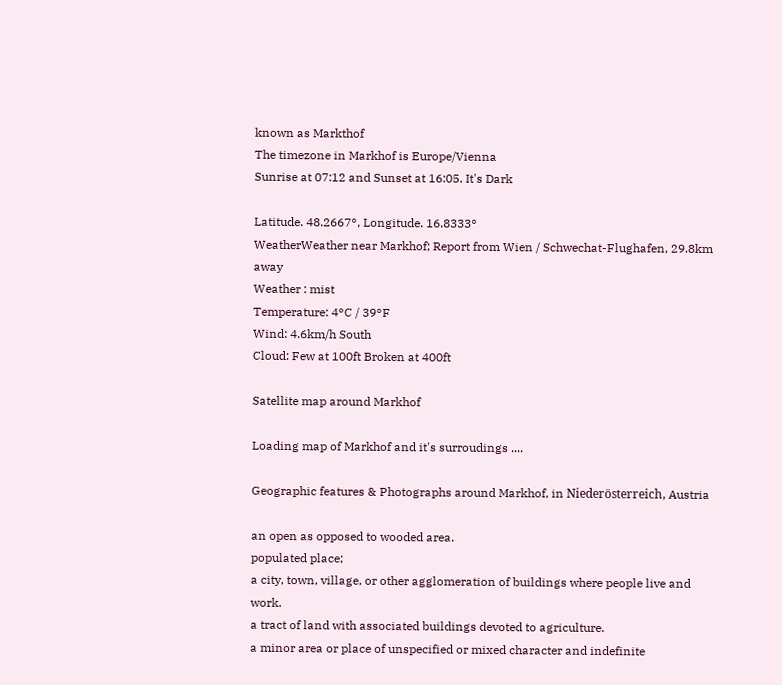known as Markthof
The timezone in Markhof is Europe/Vienna
Sunrise at 07:12 and Sunset at 16:05. It's Dark

Latitude. 48.2667°, Longitude. 16.8333°
WeatherWeather near Markhof; Report from Wien / Schwechat-Flughafen, 29.8km away
Weather : mist
Temperature: 4°C / 39°F
Wind: 4.6km/h South
Cloud: Few at 100ft Broken at 400ft

Satellite map around Markhof

Loading map of Markhof and it's surroudings ....

Geographic features & Photographs around Markhof, in Niederösterreich, Austria

an open as opposed to wooded area.
populated place;
a city, town, village, or other agglomeration of buildings where people live and work.
a tract of land with associated buildings devoted to agriculture.
a minor area or place of unspecified or mixed character and indefinite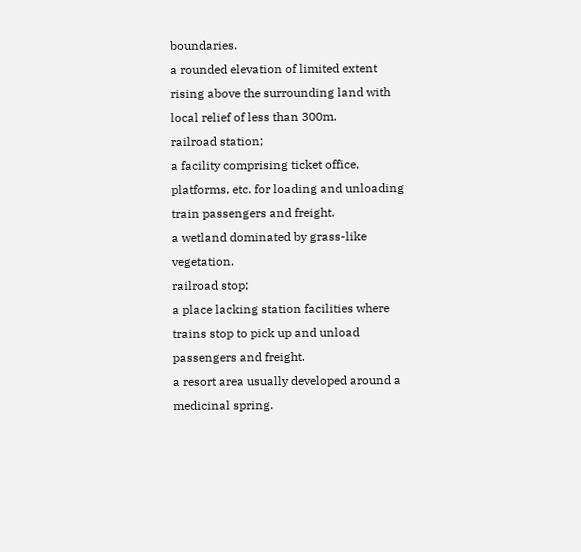boundaries.
a rounded elevation of limited extent rising above the surrounding land with local relief of less than 300m.
railroad station;
a facility comprising ticket office, platforms, etc. for loading and unloading train passengers and freight.
a wetland dominated by grass-like vegetation.
railroad stop;
a place lacking station facilities where trains stop to pick up and unload passengers and freight.
a resort area usually developed around a medicinal spring.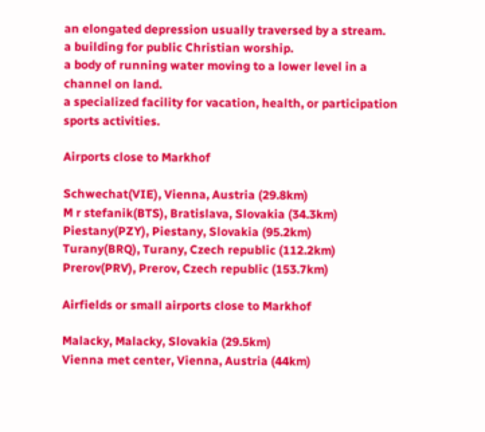an elongated depression usually traversed by a stream.
a building for public Christian worship.
a body of running water moving to a lower level in a channel on land.
a specialized facility for vacation, health, or participation sports activities.

Airports close to Markhof

Schwechat(VIE), Vienna, Austria (29.8km)
M r stefanik(BTS), Bratislava, Slovakia (34.3km)
Piestany(PZY), Piestany, Slovakia (95.2km)
Turany(BRQ), Turany, Czech republic (112.2km)
Prerov(PRV), Prerov, Czech republic (153.7km)

Airfields or small airports close to Markhof

Malacky, Malacky, Slovakia (29.5km)
Vienna met center, Vienna, Austria (44km)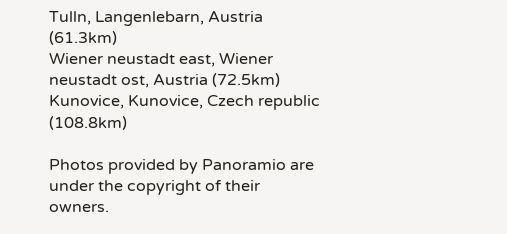Tulln, Langenlebarn, Austria (61.3km)
Wiener neustadt east, Wiener neustadt ost, Austria (72.5km)
Kunovice, Kunovice, Czech republic (108.8km)

Photos provided by Panoramio are under the copyright of their owners.